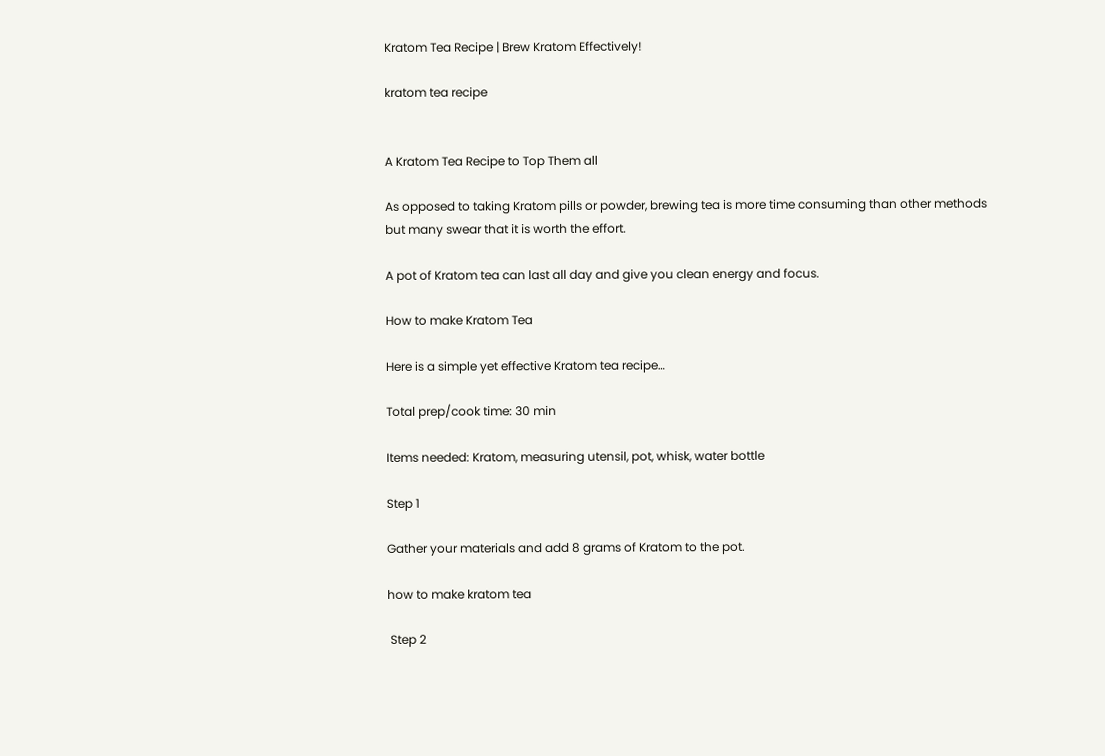Kratom Tea Recipe | Brew Kratom Effectively!

kratom tea recipe


A Kratom Tea Recipe to Top Them all

As opposed to taking Kratom pills or powder, brewing tea is more time consuming than other methods but many swear that it is worth the effort.

A pot of Kratom tea can last all day and give you clean energy and focus.

How to make Kratom Tea

Here is a simple yet effective Kratom tea recipe…

Total prep/cook time: 30 min

Items needed: Kratom, measuring utensil, pot, whisk, water bottle

Step 1

Gather your materials and add 8 grams of Kratom to the pot.

how to make kratom tea

 Step 2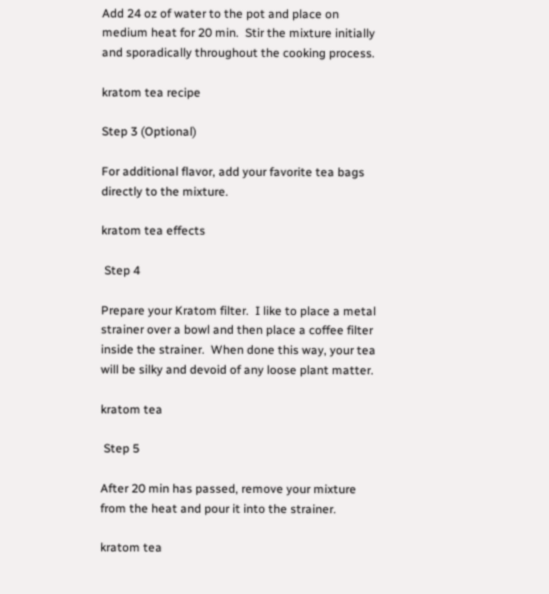Add 24 oz of water to the pot and place on medium heat for 20 min.  Stir the mixture initially and sporadically throughout the cooking process.

kratom tea recipe

Step 3 (Optional)

For additional flavor, add your favorite tea bags directly to the mixture.

kratom tea effects

 Step 4

Prepare your Kratom filter.  I like to place a metal strainer over a bowl and then place a coffee filter inside the strainer.  When done this way, your tea will be silky and devoid of any loose plant matter.

kratom tea

 Step 5

After 20 min has passed, remove your mixture from the heat and pour it into the strainer.

kratom tea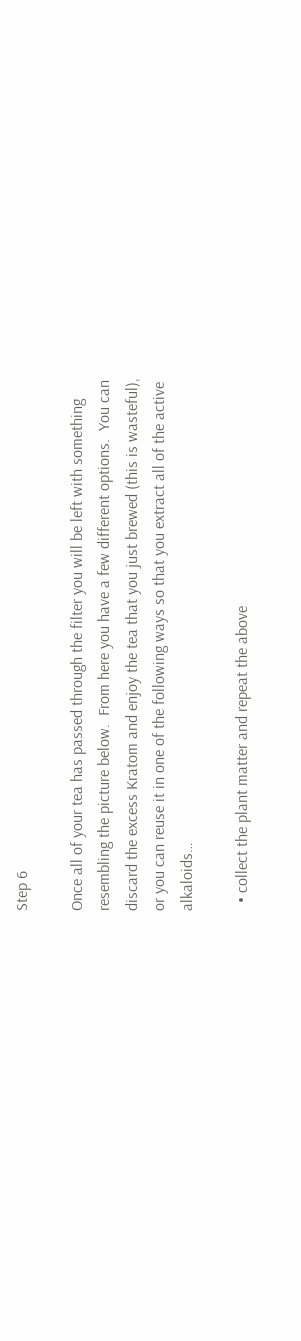Step 6

Once all of your tea has passed through the filter you will be left with something resembling the picture below.  From here you have a few different options.  You can discard the excess Kratom and enjoy the tea that you just brewed (this is wasteful), or you can reuse it in one of the following ways so that you extract all of the active alkaloids…

  • collect the plant matter and repeat the above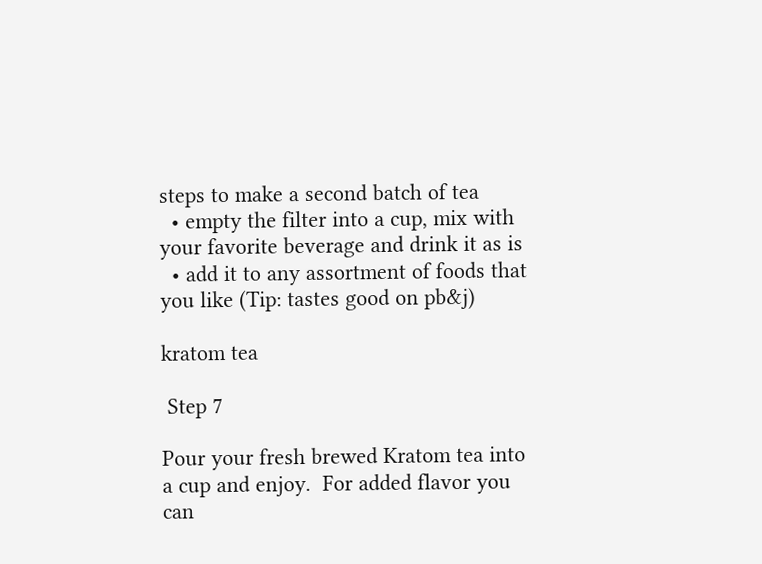steps to make a second batch of tea
  • empty the filter into a cup, mix with your favorite beverage and drink it as is
  • add it to any assortment of foods that you like (Tip: tastes good on pb&j)

kratom tea

 Step 7

Pour your fresh brewed Kratom tea into a cup and enjoy.  For added flavor you can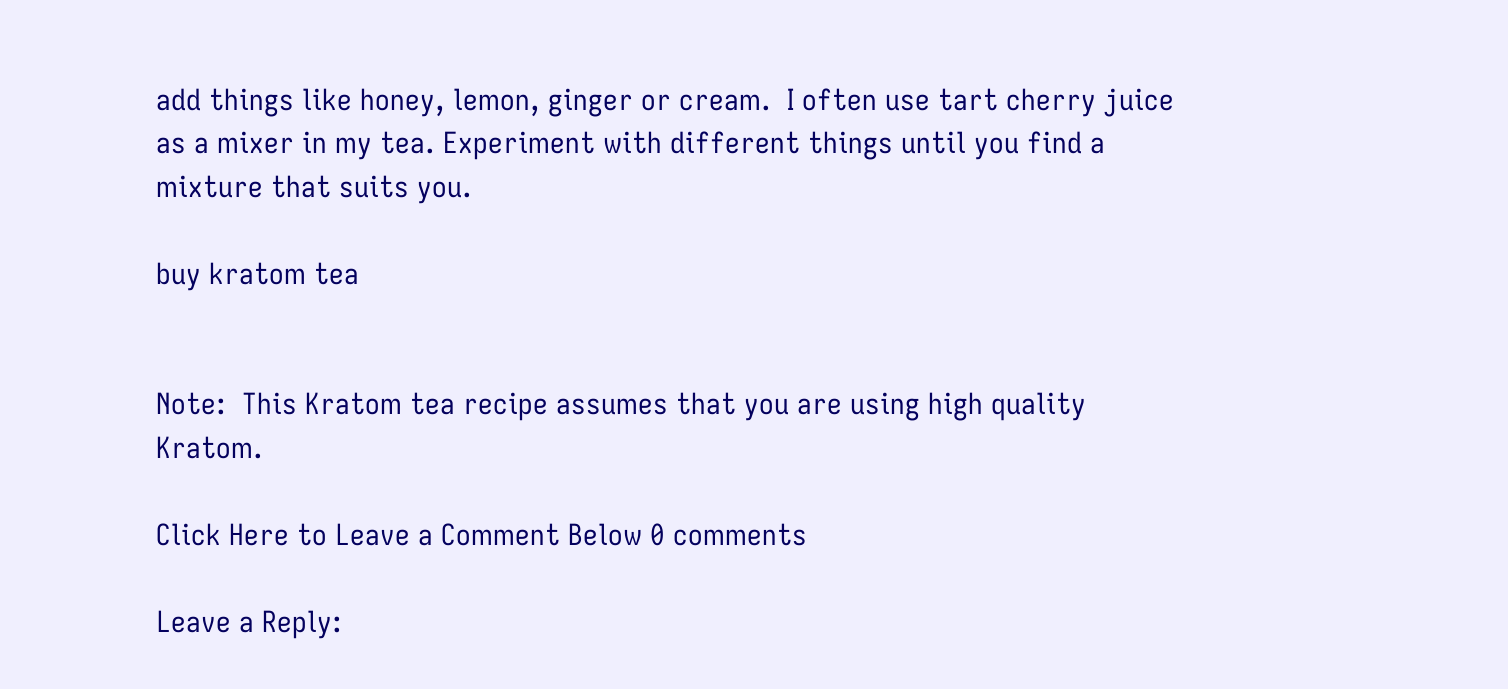add things like honey, lemon, ginger or cream.  I often use tart cherry juice as a mixer in my tea. Experiment with different things until you find a mixture that suits you.

buy kratom tea


Note:  This Kratom tea recipe assumes that you are using high quality Kratom.

Click Here to Leave a Comment Below 0 comments

Leave a Reply: